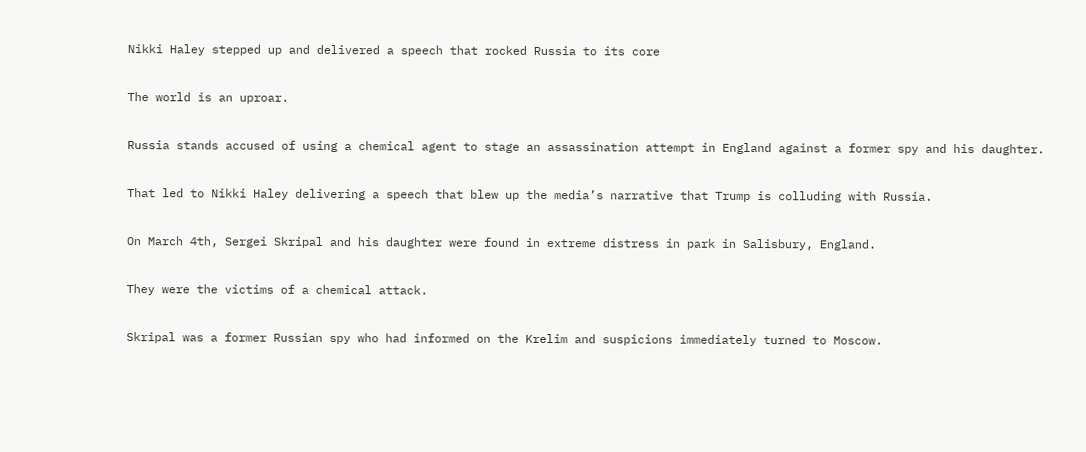Nikki Haley stepped up and delivered a speech that rocked Russia to its core

The world is an uproar.

Russia stands accused of using a chemical agent to stage an assassination attempt in England against a former spy and his daughter.

That led to Nikki Haley delivering a speech that blew up the media’s narrative that Trump is colluding with Russia.

On March 4th, Sergei Skripal and his daughter were found in extreme distress in park in Salisbury, England.

They were the victims of a chemical attack.

Skripal was a former Russian spy who had informed on the Krelim and suspicions immediately turned to Moscow.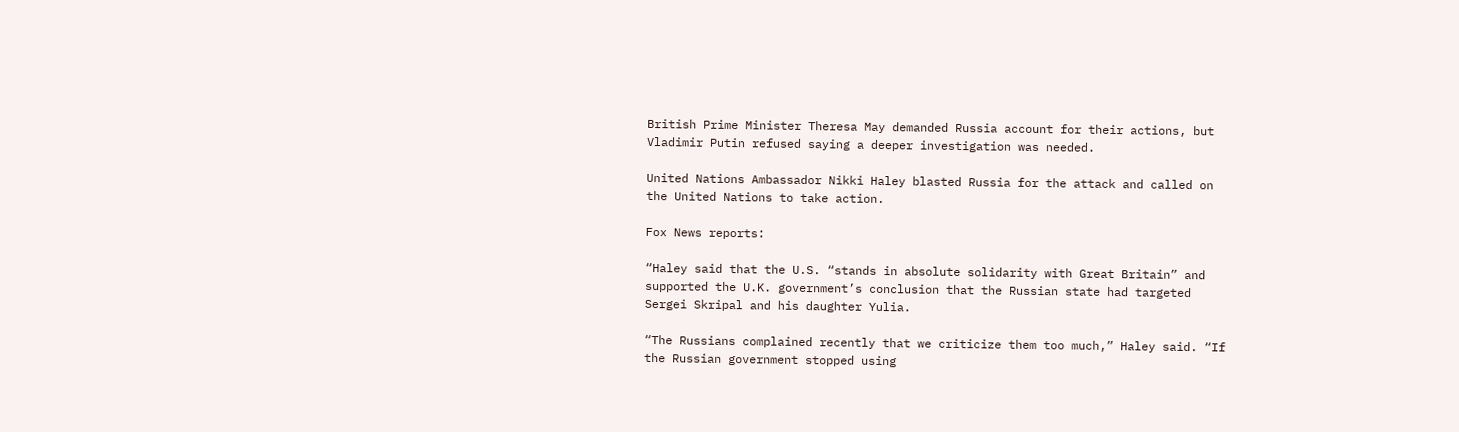British Prime Minister Theresa May demanded Russia account for their actions, but Vladimir Putin refused saying a deeper investigation was needed.

United Nations Ambassador Nikki Haley blasted Russia for the attack and called on the United Nations to take action.

Fox News reports:

“Haley said that the U.S. “stands in absolute solidarity with Great Britain” and supported the U.K. government’s conclusion that the Russian state had targeted Sergei Skripal and his daughter Yulia.

“The Russians complained recently that we criticize them too much,” Haley said. “If the Russian government stopped using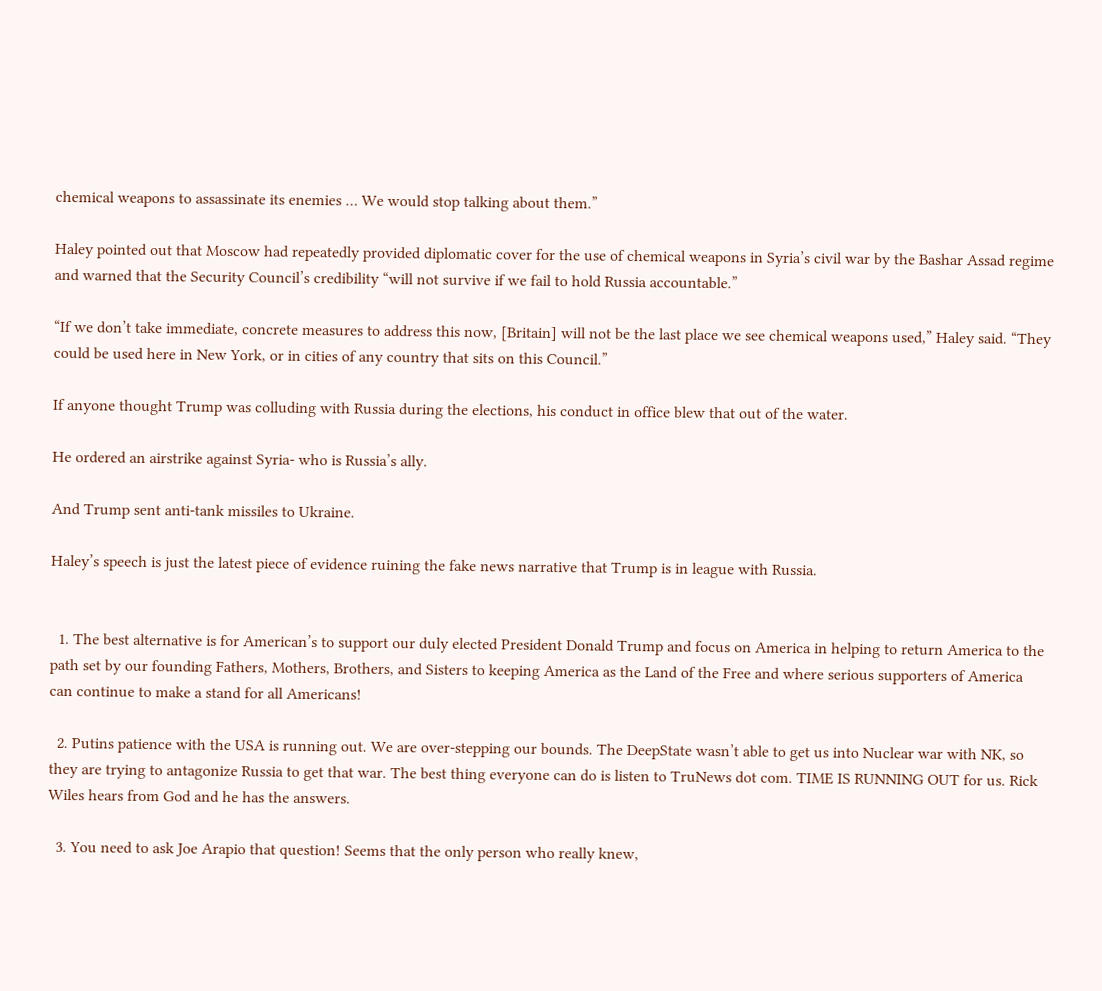chemical weapons to assassinate its enemies … We would stop talking about them.”

Haley pointed out that Moscow had repeatedly provided diplomatic cover for the use of chemical weapons in Syria’s civil war by the Bashar Assad regime and warned that the Security Council’s credibility “will not survive if we fail to hold Russia accountable.”

“If we don’t take immediate, concrete measures to address this now, [Britain] will not be the last place we see chemical weapons used,” Haley said. “They could be used here in New York, or in cities of any country that sits on this Council.”

If anyone thought Trump was colluding with Russia during the elections, his conduct in office blew that out of the water.

He ordered an airstrike against Syria- who is Russia’s ally.

And Trump sent anti-tank missiles to Ukraine.

Haley’s speech is just the latest piece of evidence ruining the fake news narrative that Trump is in league with Russia.


  1. The best alternative is for American’s to support our duly elected President Donald Trump and focus on America in helping to return America to the path set by our founding Fathers, Mothers, Brothers, and Sisters to keeping America as the Land of the Free and where serious supporters of America can continue to make a stand for all Americans!

  2. Putins patience with the USA is running out. We are over-stepping our bounds. The DeepState wasn’t able to get us into Nuclear war with NK, so they are trying to antagonize Russia to get that war. The best thing everyone can do is listen to TruNews dot com. TIME IS RUNNING OUT for us. Rick Wiles hears from God and he has the answers.

  3. You need to ask Joe Arapio that question! Seems that the only person who really knew,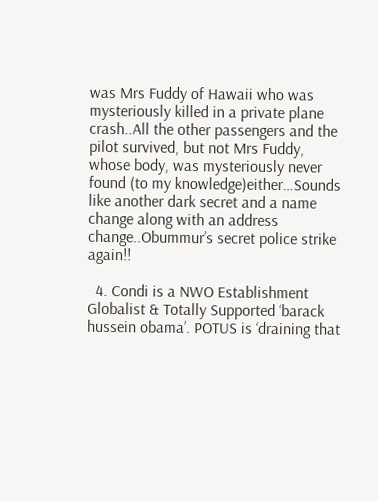was Mrs Fuddy of Hawaii who was mysteriously killed in a private plane crash..All the other passengers and the pilot survived, but not Mrs Fuddy, whose body, was mysteriously never found (to my knowledge)either…Sounds like another dark secret and a name change along with an address change..Obummur’s secret police strike again!!

  4. Condi is a NWO Establishment Globalist & Totally Supported ‘barack hussein obama’. POTUS is ‘draining that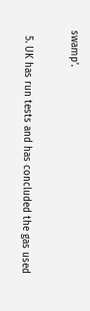swamp’.

  5. UK has run tests and has concluded the gas used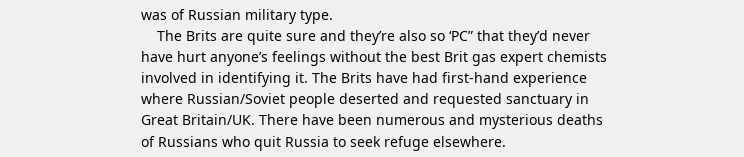was of Russian military type.
    The Brits are quite sure and they’re also so ‘PC” that they’d never have hurt anyone’s feelings without the best Brit gas expert chemists involved in identifying it. The Brits have had first-hand experience where Russian/Soviet people deserted and requested sanctuary in Great Britain/UK. There have been numerous and mysterious deaths of Russians who quit Russia to seek refuge elsewhere.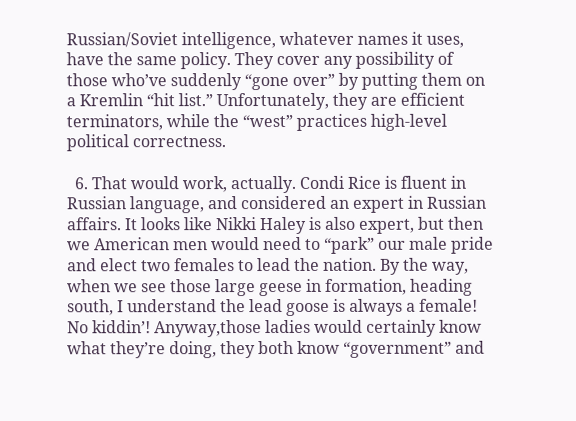Russian/Soviet intelligence, whatever names it uses, have the same policy. They cover any possibility of those who’ve suddenly “gone over” by putting them on a Kremlin “hit list.” Unfortunately, they are efficient terminators, while the “west” practices high-level political correctness.

  6. That would work, actually. Condi Rice is fluent in Russian language, and considered an expert in Russian affairs. It looks like Nikki Haley is also expert, but then we American men would need to “park” our male pride and elect two females to lead the nation. By the way, when we see those large geese in formation, heading south, I understand the lead goose is always a female! No kiddin’! Anyway,those ladies would certainly know what they’re doing, they both know “government” and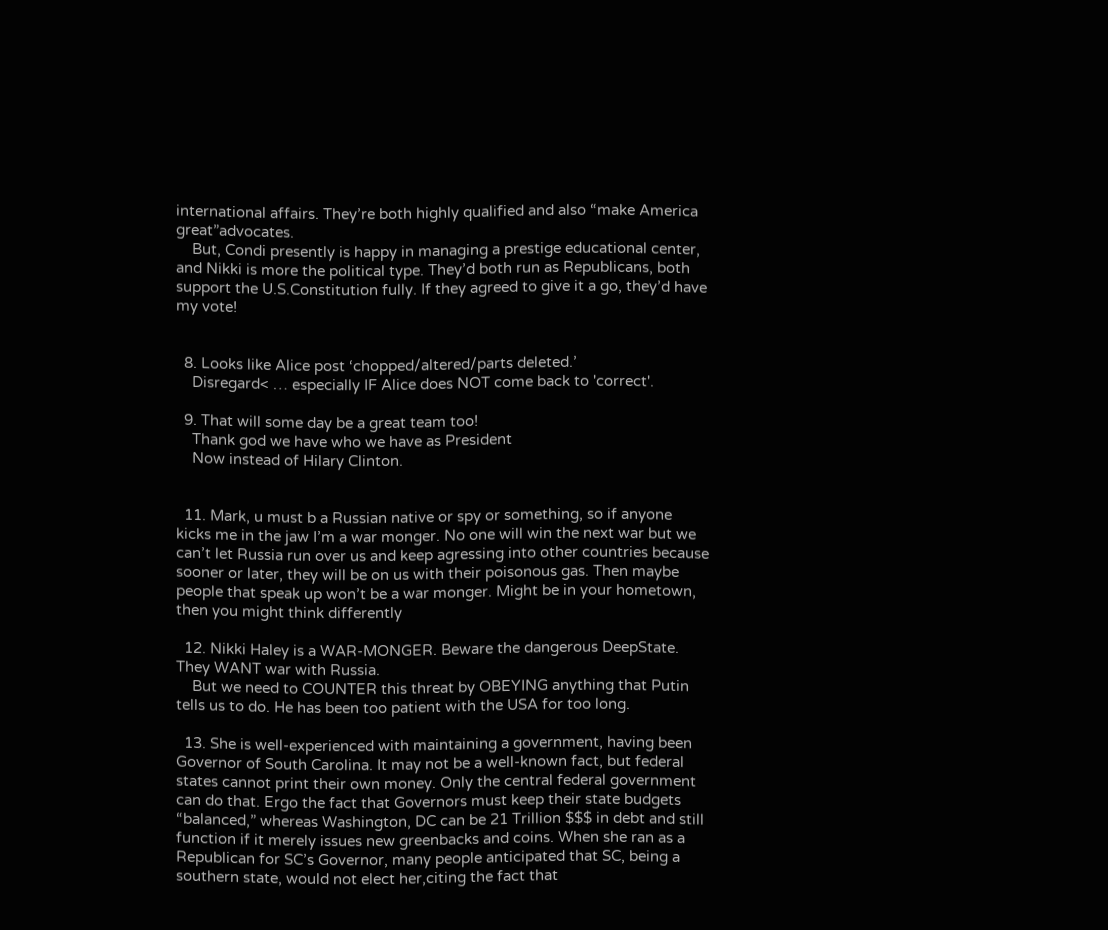international affairs. They’re both highly qualified and also “make America great”advocates.
    But, Condi presently is happy in managing a prestige educational center, and Nikki is more the political type. They’d both run as Republicans, both support the U.S.Constitution fully. If they agreed to give it a go, they’d have my vote!


  8. Looks like Alice post ‘chopped/altered/parts deleted.’
    Disregard< … especially IF Alice does NOT come back to 'correct'.

  9. That will some day be a great team too!
    Thank god we have who we have as President
    Now instead of Hilary Clinton.


  11. Mark, u must b a Russian native or spy or something, so if anyone kicks me in the jaw I’m a war monger. No one will win the next war but we can’t let Russia run over us and keep agressing into other countries because sooner or later, they will be on us with their poisonous gas. Then maybe people that speak up won’t be a war monger. Might be in your hometown, then you might think differently

  12. Nikki Haley is a WAR-MONGER. Beware the dangerous DeepState. They WANT war with Russia.
    But we need to COUNTER this threat by OBEYING anything that Putin tells us to do. He has been too patient with the USA for too long.

  13. She is well-experienced with maintaining a government, having been Governor of South Carolina. It may not be a well-known fact, but federal states cannot print their own money. Only the central federal government can do that. Ergo the fact that Governors must keep their state budgets “balanced,” whereas Washington, DC can be 21 Trillion $$$ in debt and still function if it merely issues new greenbacks and coins. When she ran as a Republican for SC’s Governor, many people anticipated that SC, being a southern state, would not elect her,citing the fact that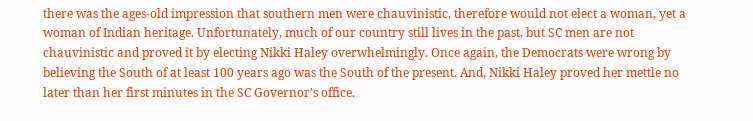there was the ages-old impression that southern men were chauvinistic, therefore would not elect a woman, yet a woman of Indian heritage. Unfortunately, much of our country still lives in the past, but SC men are not chauvinistic and proved it by electing Nikki Haley overwhelmingly. Once again, the Democrats were wrong by believing the South of at least 100 years ago was the South of the present. And, Nikki Haley proved her mettle no later than her first minutes in the SC Governor’s office.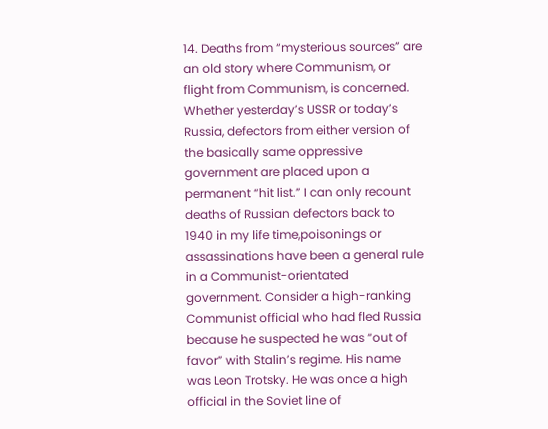14. Deaths from “mysterious sources” are an old story where Communism, or flight from Communism, is concerned. Whether yesterday’s USSR or today’s Russia, defectors from either version of the basically same oppressive government are placed upon a permanent “hit list.” I can only recount deaths of Russian defectors back to 1940 in my life time,poisonings or assassinations have been a general rule in a Communist-orientated government. Consider a high-ranking Communist official who had fled Russia because he suspected he was “out of favor” with Stalin’s regime. His name was Leon Trotsky. He was once a high official in the Soviet line of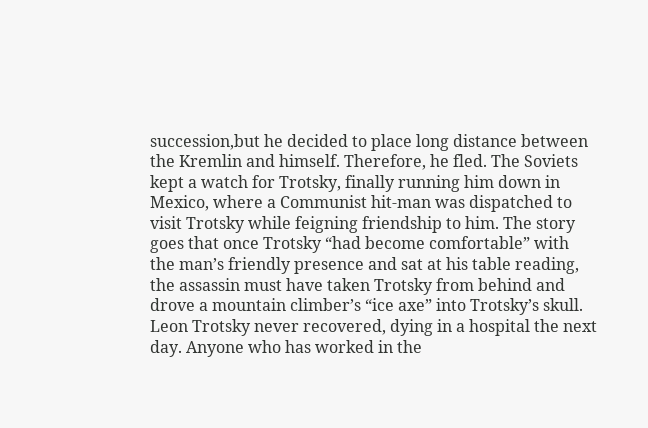succession,but he decided to place long distance between the Kremlin and himself. Therefore, he fled. The Soviets kept a watch for Trotsky, finally running him down in Mexico, where a Communist hit-man was dispatched to visit Trotsky while feigning friendship to him. The story goes that once Trotsky “had become comfortable” with the man’s friendly presence and sat at his table reading, the assassin must have taken Trotsky from behind and drove a mountain climber’s “ice axe” into Trotsky’s skull. Leon Trotsky never recovered, dying in a hospital the next day. Anyone who has worked in the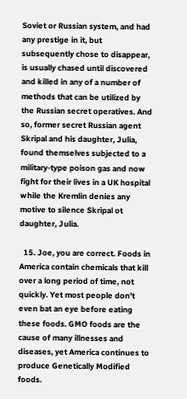Soviet or Russian system, and had any prestige in it, but subsequently chose to disappear, is usually chased until discovered and killed in any of a number of methods that can be utilized by the Russian secret operatives. And so, former secret Russian agent Skripal and his daughter, Julia, found themselves subjected to a military-type poison gas and now fight for their lives in a UK hospital while the Kremlin denies any motive to silence Skripal ot daughter, Julia.

  15. Joe, you are correct. Foods in America contain chemicals that kill over a long period of time, not quickly. Yet most people don’t even bat an eye before eating these foods. GMO foods are the cause of many illnesses and diseases, yet America continues to produce Genetically Modified foods.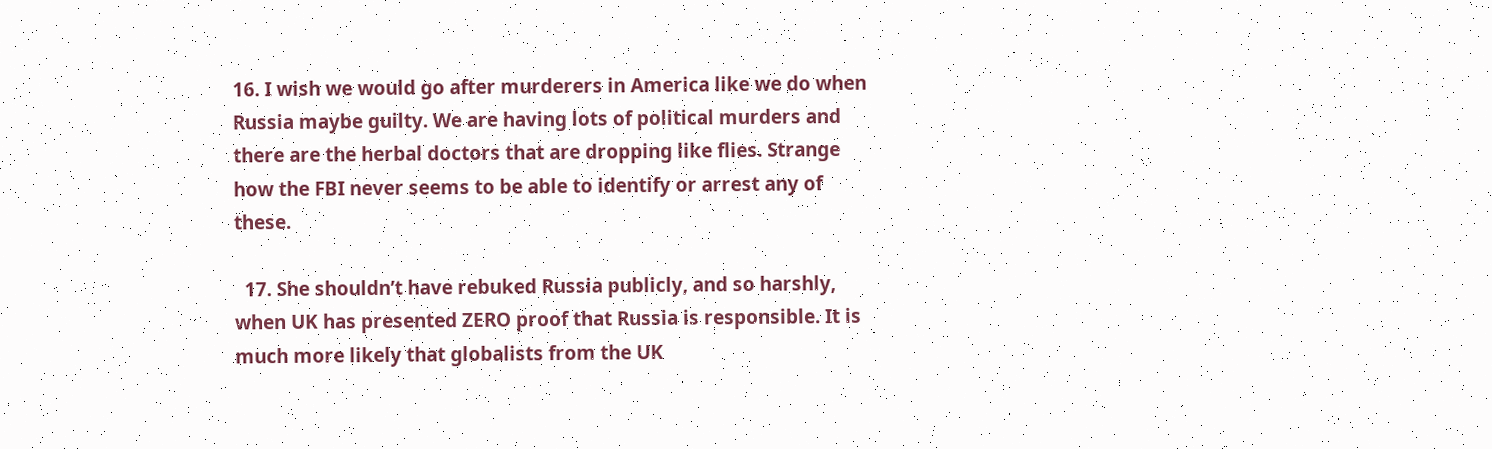16. I wish we would go after murderers in America like we do when Russia maybe guilty. We are having lots of political murders and there are the herbal doctors that are dropping like flies. Strange how the FBI never seems to be able to identify or arrest any of these.

  17. She shouldn’t have rebuked Russia publicly, and so harshly, when UK has presented ZERO proof that Russia is responsible. It is much more likely that globalists from the UK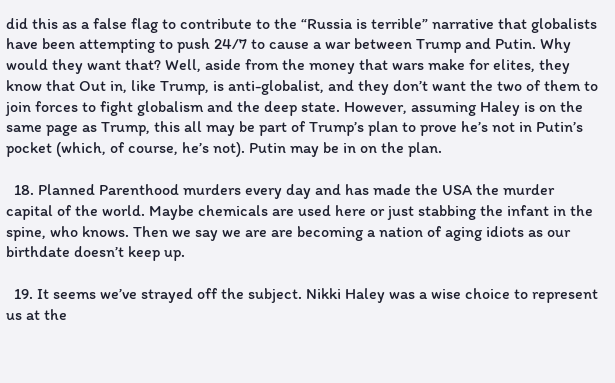did this as a false flag to contribute to the “Russia is terrible” narrative that globalists have been attempting to push 24/7 to cause a war between Trump and Putin. Why would they want that? Well, aside from the money that wars make for elites, they know that Out in, like Trump, is anti-globalist, and they don’t want the two of them to join forces to fight globalism and the deep state. However, assuming Haley is on the same page as Trump, this all may be part of Trump’s plan to prove he’s not in Putin’s pocket (which, of course, he’s not). Putin may be in on the plan.

  18. Planned Parenthood murders every day and has made the USA the murder capital of the world. Maybe chemicals are used here or just stabbing the infant in the spine, who knows. Then we say we are are becoming a nation of aging idiots as our birthdate doesn’t keep up.

  19. It seems we’ve strayed off the subject. Nikki Haley was a wise choice to represent us at the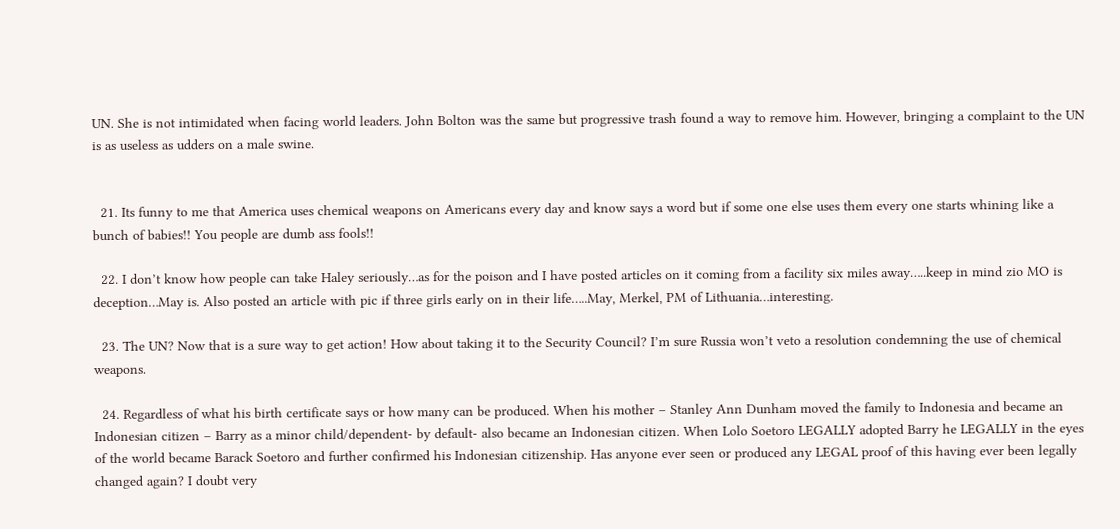UN. She is not intimidated when facing world leaders. John Bolton was the same but progressive trash found a way to remove him. However, bringing a complaint to the UN is as useless as udders on a male swine.


  21. Its funny to me that America uses chemical weapons on Americans every day and know says a word but if some one else uses them every one starts whining like a bunch of babies!! You people are dumb ass fools!!

  22. I don’t know how people can take Haley seriously…as for the poison and I have posted articles on it coming from a facility six miles away…..keep in mind zio MO is deception…May is. Also posted an article with pic if three girls early on in their life…..May, Merkel, PM of Lithuania…interesting.

  23. The UN? Now that is a sure way to get action! How about taking it to the Security Council? I’m sure Russia won’t veto a resolution condemning the use of chemical weapons.

  24. Regardless of what his birth certificate says or how many can be produced. When his mother – Stanley Ann Dunham moved the family to Indonesia and became an Indonesian citizen – Barry as a minor child/dependent- by default- also became an Indonesian citizen. When Lolo Soetoro LEGALLY adopted Barry he LEGALLY in the eyes of the world became Barack Soetoro and further confirmed his Indonesian citizenship. Has anyone ever seen or produced any LEGAL proof of this having ever been legally changed again? I doubt very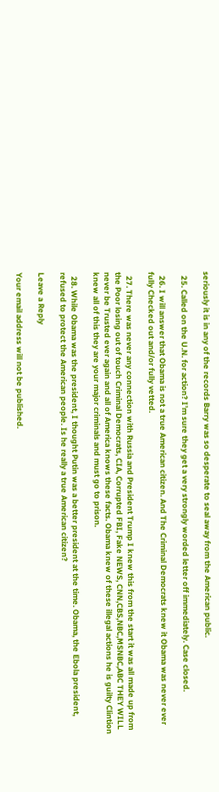seriously it is in any of the records Barry was so desperate to seal away from the American public.

  25. Called on the U.N. for action? I’m sure they get a very strongly worded letter off immediately. Case closed.

  26. I will answer that Obama is not a true American citizen. And The Criminal Democrats knew it Obama was never ever fully Checked out and/or fully vetted.

  27. There was never any connection with Russia and President Trump I knew this from the start it was all made up from the Poor losing out of touch Criminal Democrats, CIA, Corrupted FBI, Fake NEWS, CNN,CBS,NBC,MSNBC,ABC THEY WILL never be Trusted ever again and all of America knows these facts. Obama knew of these illegal actions he is guilty Clintion knew all of this they are your major criminals and must go to prison.

  28. While Obama was the president, I thought Putin was a better president at the time. Obama, the Ebola president, refused to protect the American people. Is he really a true American citizen?

Leave a Reply

Your email address will not be published.